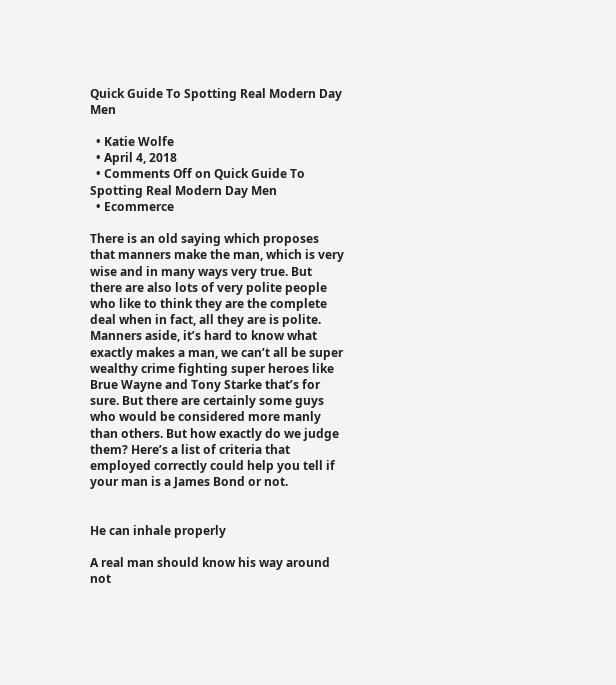Quick Guide To Spotting Real Modern Day Men

  • Katie Wolfe
  • April 4, 2018
  • Comments Off on Quick Guide To Spotting Real Modern Day Men
  • Ecommerce

There is an old saying which proposes that manners make the man, which is very wise and in many ways very true. But there are also lots of very polite people who like to think they are the complete deal when in fact, all they are is polite. Manners aside, it’s hard to know what exactly makes a man, we can’t all be super wealthy crime fighting super heroes like Brue Wayne and Tony Starke that’s for sure. But there are certainly some guys who would be considered more manly than others. But how exactly do we judge them? Here’s a list of criteria that employed correctly could help you tell if your man is a James Bond or not.


He can inhale properly

A real man should know his way around not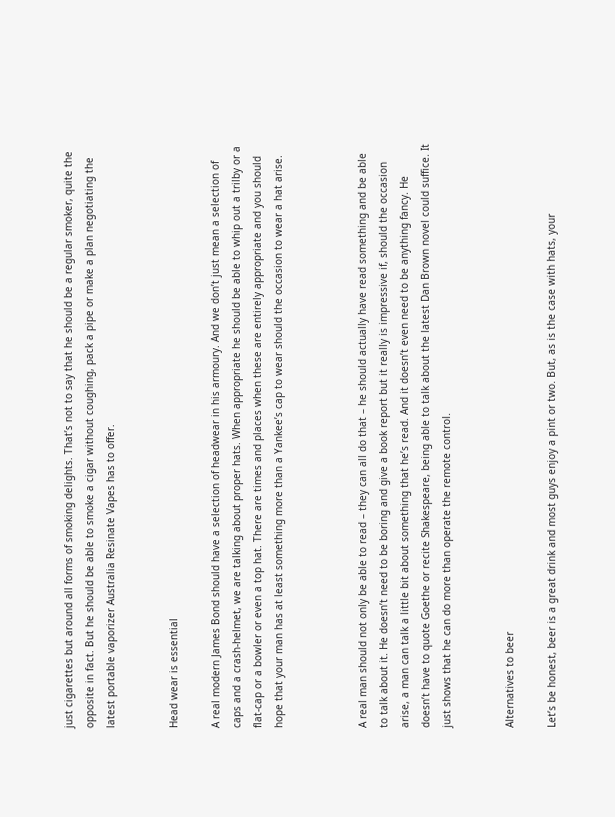just cigarettes but around all forms of smoking delights. That’s not to say that he should be a regular smoker, quite the opposite in fact. But he should be able to smoke a cigar without coughing, pack a pipe or make a plan negotiating the latest portable vaporizer Australia Resinate Vapes has to offer.


Head wear is essential

A real modern James Bond should have a selection of headwear in his armoury. And we don’t just mean a selection of caps and a crash-helmet, we are talking about proper hats. When appropriate he should be able to whip out a trilby or a flat-cap or a bowler or even a top hat. There are times and places when these are entirely appropriate and you should hope that your man has at least something more than a Yankee’s cap to wear should the occasion to wear a hat arise.



A real man should not only be able to read – they can all do that – he should actually have read something and be able to talk about it. He doesn’t need to be boring and give a book report but it really is impressive if, should the occasion arise, a man can talk a little bit about something that he’s read. And it doesn’t even need to be anything fancy. He doesn’t have to quote Goethe or recite Shakespeare, being able to talk about the latest Dan Brown novel could suffice. It just shows that he can do more than operate the remote control.


Alternatives to beer

Let’s be honest, beer is a great drink and most guys enjoy a pint or two. But, as is the case with hats, your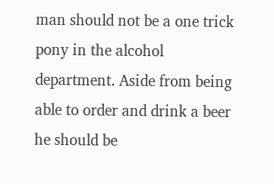man should not be a one trick pony in the alcohol department. Aside from being able to order and drink a beer he should be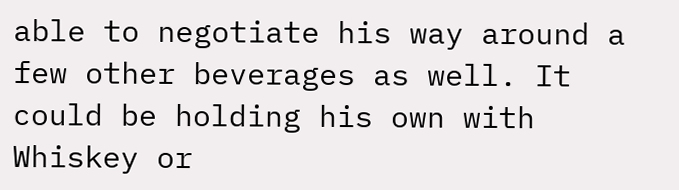able to negotiate his way around a few other beverages as well. It could be holding his own with Whiskey or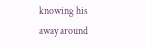knowing his away around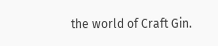the world of Craft Gin.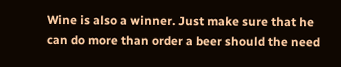Wine is also a winner. Just make sure that he can do more than order a beer should the need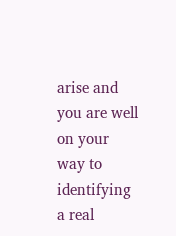arise and you are well on your way to identifying a real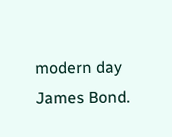modern day James Bond.